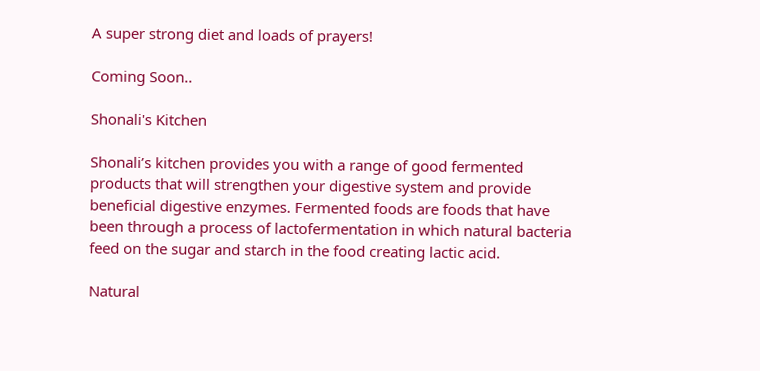A super strong diet and loads of prayers!

Coming Soon..

Shonali's Kitchen

Shonali’s kitchen provides you with a range of good fermented products that will strengthen your digestive system and provide beneficial digestive enzymes. Fermented foods are foods that have been through a process of lactofermentation in which natural bacteria feed on the sugar and starch in the food creating lactic acid.

Natural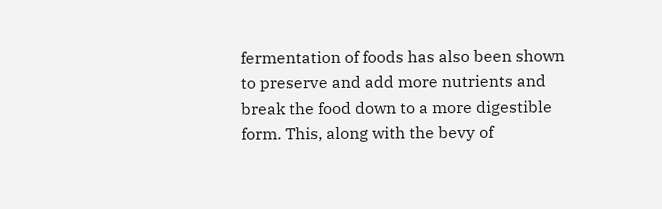fermentation of foods has also been shown to preserve and add more nutrients and break the food down to a more digestible form. This, along with the bevy of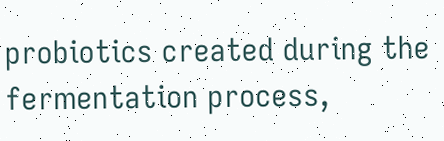probiotics created during the fermentation process,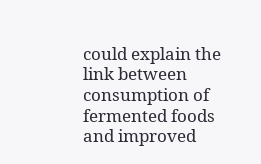could explain the link between consumption of fermented foods and improved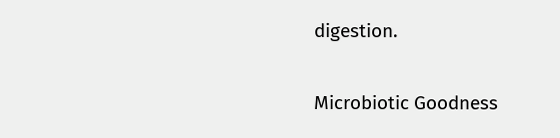digestion.

Microbiotic Goodness